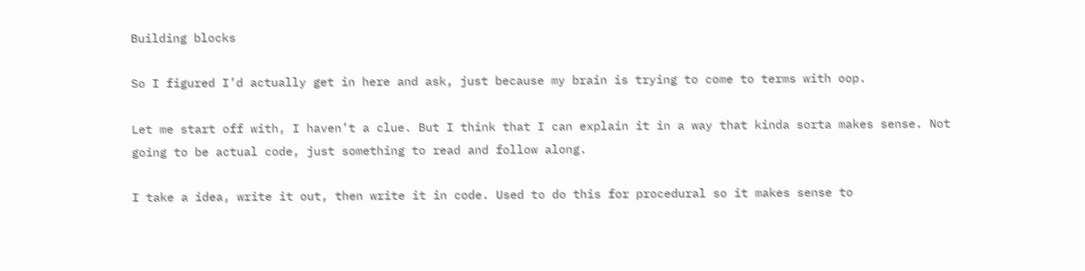Building blocks

So I figured I’d actually get in here and ask, just because my brain is trying to come to terms with oop.

Let me start off with, I haven’t a clue. But I think that I can explain it in a way that kinda sorta makes sense. Not going to be actual code, just something to read and follow along.

I take a idea, write it out, then write it in code. Used to do this for procedural so it makes sense to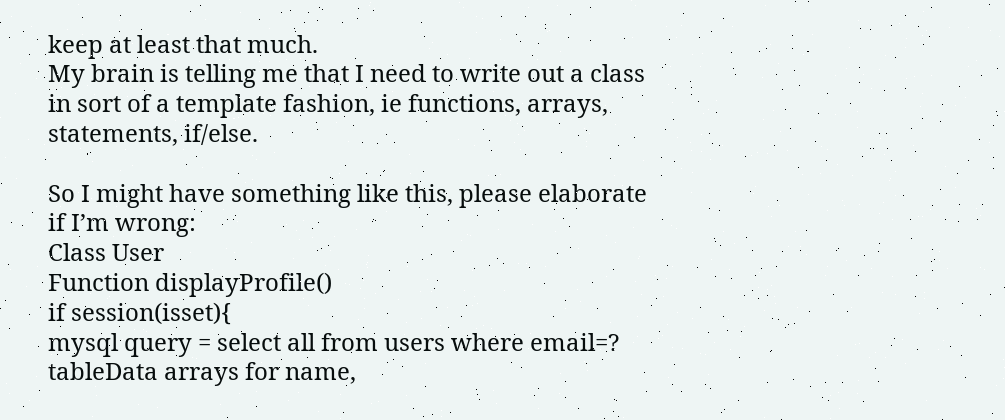keep at least that much.
My brain is telling me that I need to write out a class in sort of a template fashion, ie functions, arrays, statements, if/else.

So I might have something like this, please elaborate if I’m wrong:
Class User
Function displayProfile()
if session(isset){
mysql query = select all from users where email=?
tableData arrays for name,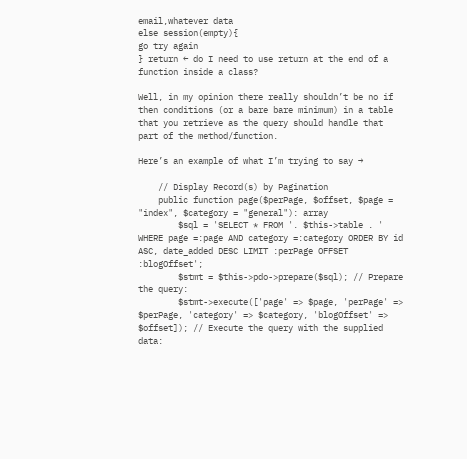email,whatever data
else session(empty){
go try again
} return ← do I need to use return at the end of a function inside a class?

Well, in my opinion there really shouldn’t be no if then conditions (or a bare bare minimum) in a table that you retrieve as the query should handle that part of the method/function.

Here’s an example of what I’m trying to say →

    // Display Record(s) by Pagination
    public function page($perPage, $offset, $page = "index", $category = "general"): array
        $sql = 'SELECT * FROM '. $this->table . ' WHERE page =:page AND category =:category ORDER BY id ASC, date_added DESC LIMIT :perPage OFFSET :blogOffset';
        $stmt = $this->pdo->prepare($sql); // Prepare the query:
        $stmt->execute(['page' => $page, 'perPage' => $perPage, 'category' => $category, 'blogOffset' => $offset]); // Execute the query with the supplied data: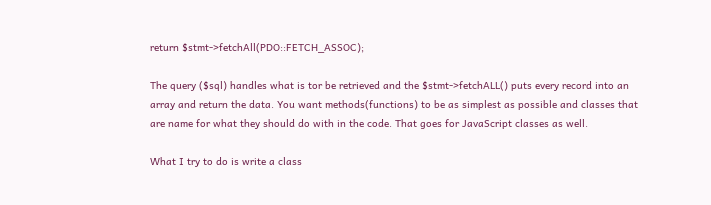return $stmt->fetchAll(PDO::FETCH_ASSOC);

The query ($sql) handles what is tor be retrieved and the $stmt->fetchALL() puts every record into an array and return the data. You want methods(functions) to be as simplest as possible and classes that are name for what they should do with in the code. That goes for JavaScript classes as well.

What I try to do is write a class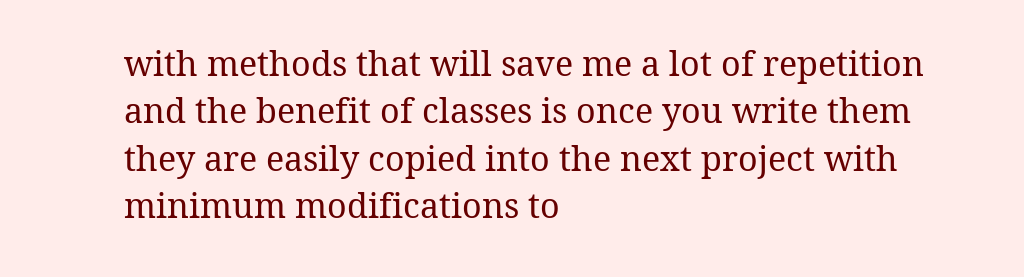with methods that will save me a lot of repetition and the benefit of classes is once you write them they are easily copied into the next project with minimum modifications to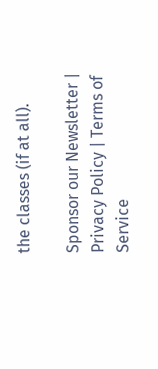the classes (if at all).

Sponsor our Newsletter | Privacy Policy | Terms of Service